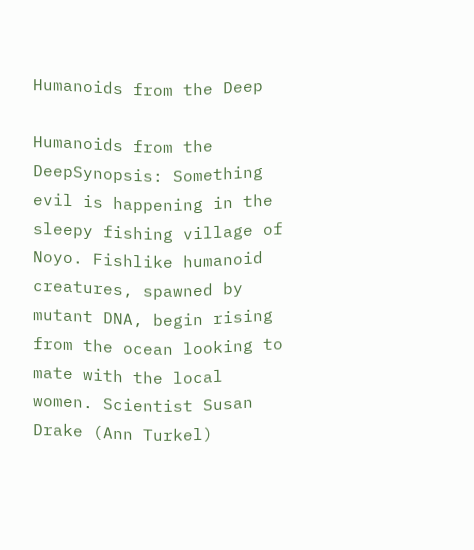Humanoids from the Deep

Humanoids from the DeepSynopsis: Something evil is happening in the sleepy fishing village of Noyo. Fishlike humanoid creatures, spawned by mutant DNA, begin rising from the ocean looking to mate with the local women. Scientist Susan Drake (Ann Turkel)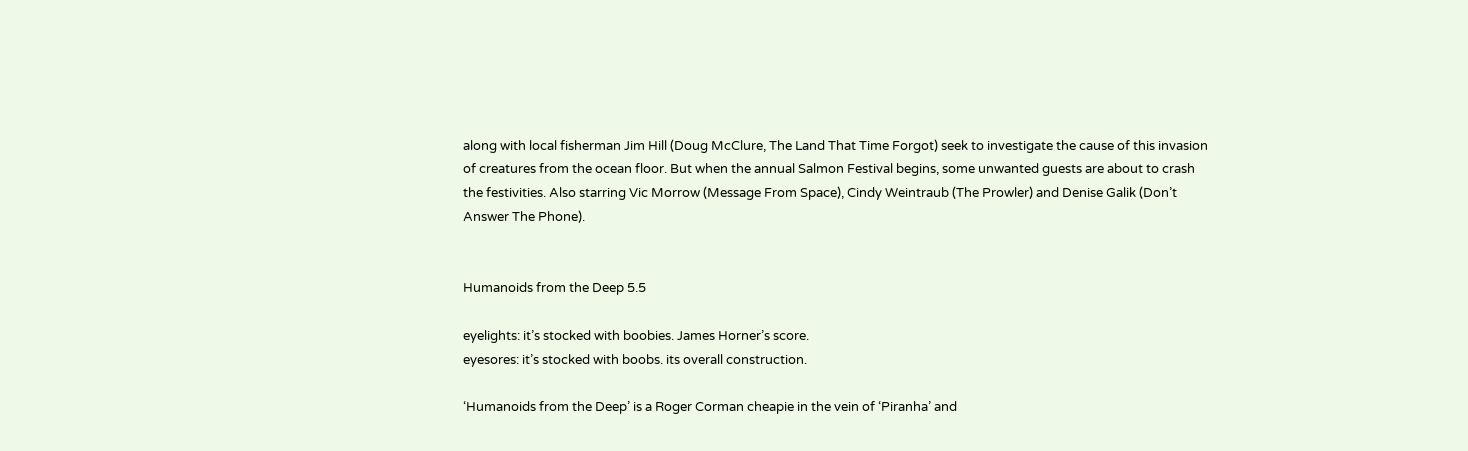along with local fisherman Jim Hill (Doug McClure, The Land That Time Forgot) seek to investigate the cause of this invasion of creatures from the ocean floor. But when the annual Salmon Festival begins, some unwanted guests are about to crash the festivities. Also starring Vic Morrow (Message From Space), Cindy Weintraub (The Prowler) and Denise Galik (Don’t Answer The Phone).


Humanoids from the Deep 5.5

eyelights: it’s stocked with boobies. James Horner’s score.
eyesores: it’s stocked with boobs. its overall construction.

‘Humanoids from the Deep’ is a Roger Corman cheapie in the vein of ‘Piranha’ and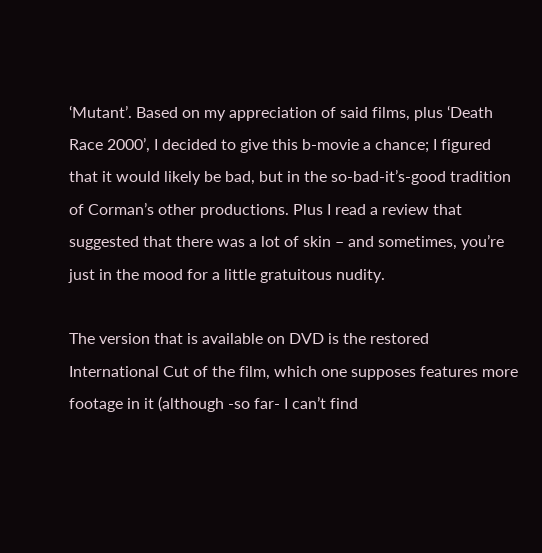‘Mutant’. Based on my appreciation of said films, plus ‘Death Race 2000’, I decided to give this b-movie a chance; I figured that it would likely be bad, but in the so-bad-it’s-good tradition of Corman’s other productions. Plus I read a review that suggested that there was a lot of skin – and sometimes, you’re just in the mood for a little gratuitous nudity.

The version that is available on DVD is the restored International Cut of the film, which one supposes features more footage in it (although -so far- I can’t find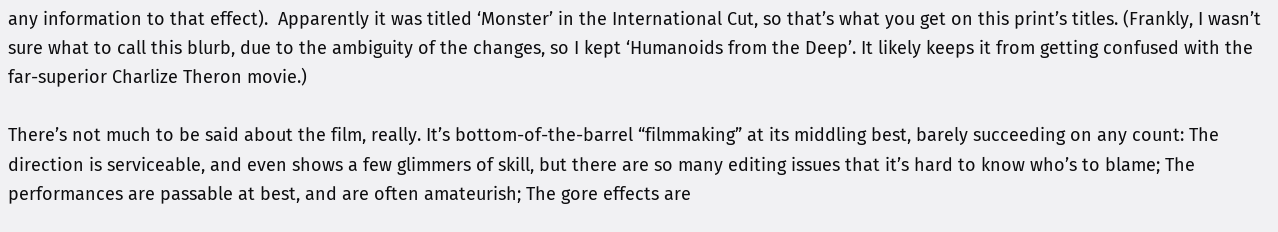any information to that effect).  Apparently it was titled ‘Monster’ in the International Cut, so that’s what you get on this print’s titles. (Frankly, I wasn’t sure what to call this blurb, due to the ambiguity of the changes, so I kept ‘Humanoids from the Deep’. It likely keeps it from getting confused with the far-superior Charlize Theron movie.)

There’s not much to be said about the film, really. It’s bottom-of-the-barrel “filmmaking” at its middling best, barely succeeding on any count: The direction is serviceable, and even shows a few glimmers of skill, but there are so many editing issues that it’s hard to know who’s to blame; The performances are passable at best, and are often amateurish; The gore effects are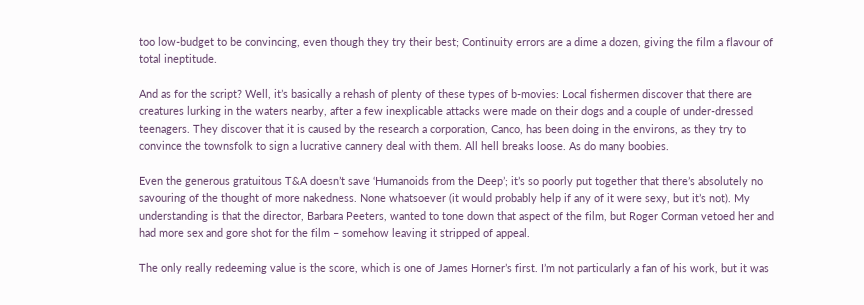too low-budget to be convincing, even though they try their best; Continuity errors are a dime a dozen, giving the film a flavour of total ineptitude.

And as for the script? Well, it’s basically a rehash of plenty of these types of b-movies: Local fishermen discover that there are creatures lurking in the waters nearby, after a few inexplicable attacks were made on their dogs and a couple of under-dressed teenagers. They discover that it is caused by the research a corporation, Canco, has been doing in the environs, as they try to convince the townsfolk to sign a lucrative cannery deal with them. All hell breaks loose. As do many boobies.

Even the generous gratuitous T&A doesn’t save ‘Humanoids from the Deep’; it’s so poorly put together that there’s absolutely no savouring of the thought of more nakedness. None whatsoever (it would probably help if any of it were sexy, but it’s not). My understanding is that the director, Barbara Peeters, wanted to tone down that aspect of the film, but Roger Corman vetoed her and had more sex and gore shot for the film – somehow leaving it stripped of appeal.

The only really redeeming value is the score, which is one of James Horner’s first. I’m not particularly a fan of his work, but it was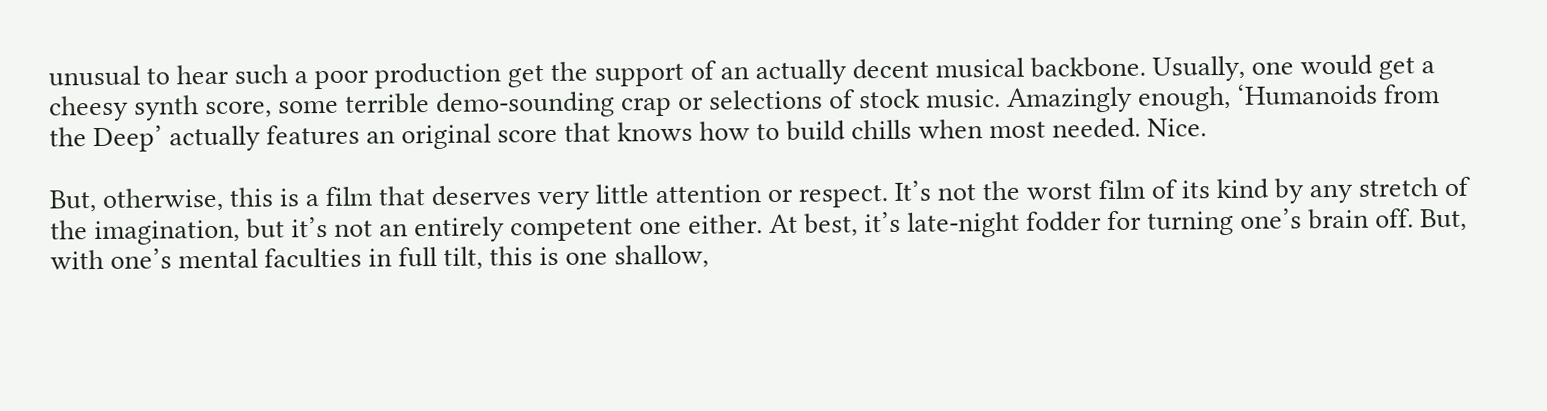unusual to hear such a poor production get the support of an actually decent musical backbone. Usually, one would get a cheesy synth score, some terrible demo-sounding crap or selections of stock music. Amazingly enough, ‘Humanoids from the Deep’ actually features an original score that knows how to build chills when most needed. Nice.

But, otherwise, this is a film that deserves very little attention or respect. It’s not the worst film of its kind by any stretch of the imagination, but it’s not an entirely competent one either. At best, it’s late-night fodder for turning one’s brain off. But, with one’s mental faculties in full tilt, this is one shallow,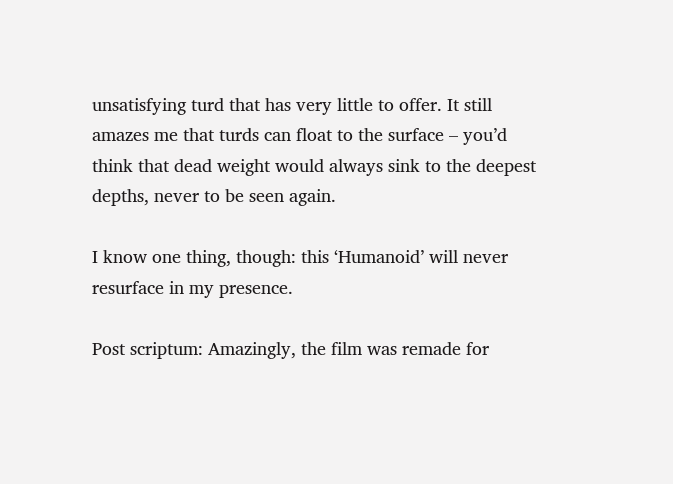unsatisfying turd that has very little to offer. It still amazes me that turds can float to the surface – you’d think that dead weight would always sink to the deepest depths, never to be seen again.

I know one thing, though: this ‘Humanoid’ will never resurface in my presence.

Post scriptum: Amazingly, the film was remade for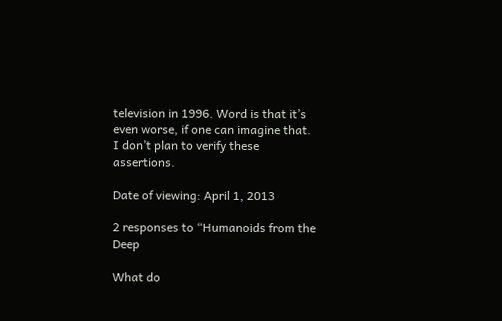television in 1996. Word is that it’s even worse, if one can imagine that. I don’t plan to verify these assertions.

Date of viewing: April 1, 2013

2 responses to “Humanoids from the Deep

What do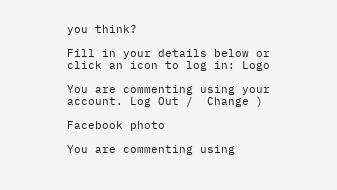you think?

Fill in your details below or click an icon to log in: Logo

You are commenting using your account. Log Out /  Change )

Facebook photo

You are commenting using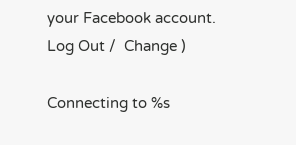your Facebook account. Log Out /  Change )

Connecting to %s